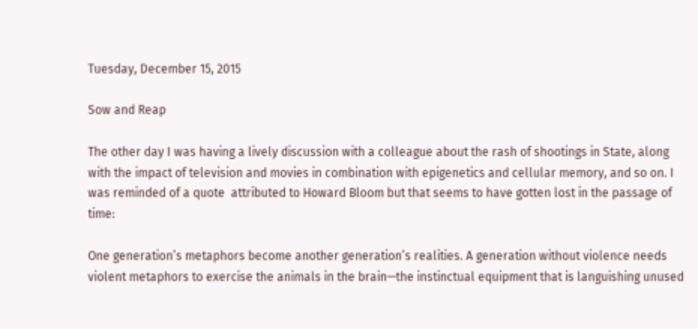Tuesday, December 15, 2015

Sow and Reap

The other day I was having a lively discussion with a colleague about the rash of shootings in State, along with the impact of television and movies in combination with epigenetics and cellular memory, and so on. I was reminded of a quote  attributed to Howard Bloom but that seems to have gotten lost in the passage of time:

One generation’s metaphors become another generation’s realities. A generation without violence needs violent metaphors to exercise the animals in the brain—the instinctual equipment that is languishing unused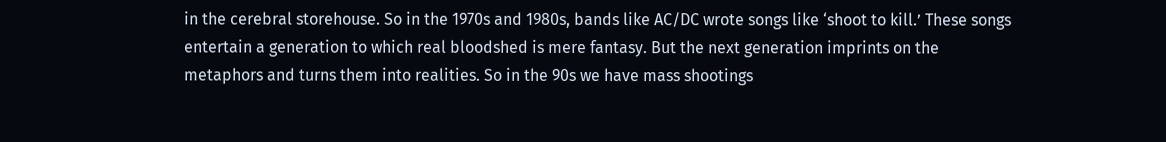in the cerebral storehouse. So in the 1970s and 1980s, bands like AC/DC wrote songs like ‘shoot to kill.’ These songs entertain a generation to which real bloodshed is mere fantasy. But the next generation imprints on the metaphors and turns them into realities. So in the 90s we have mass shootings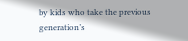by kids who take the previous generation’s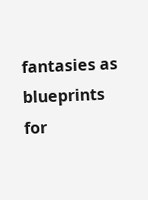fantasies as blueprints for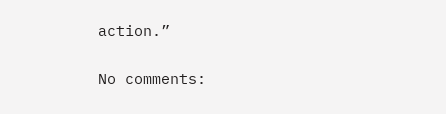action.”

No comments: